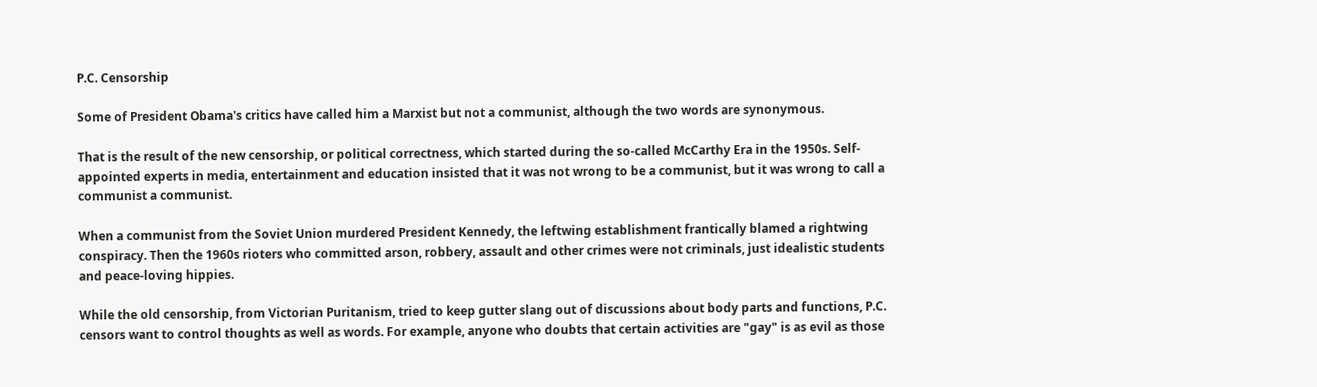P.C. Censorship

Some of President Obama's critics have called him a Marxist but not a communist, although the two words are synonymous.

That is the result of the new censorship, or political correctness, which started during the so-called McCarthy Era in the 1950s. Self-appointed experts in media, entertainment and education insisted that it was not wrong to be a communist, but it was wrong to call a communist a communist.

When a communist from the Soviet Union murdered President Kennedy, the leftwing establishment frantically blamed a rightwing conspiracy. Then the 1960s rioters who committed arson, robbery, assault and other crimes were not criminals, just idealistic students and peace-loving hippies.

While the old censorship, from Victorian Puritanism, tried to keep gutter slang out of discussions about body parts and functions, P.C. censors want to control thoughts as well as words. For example, anyone who doubts that certain activities are "gay" is as evil as those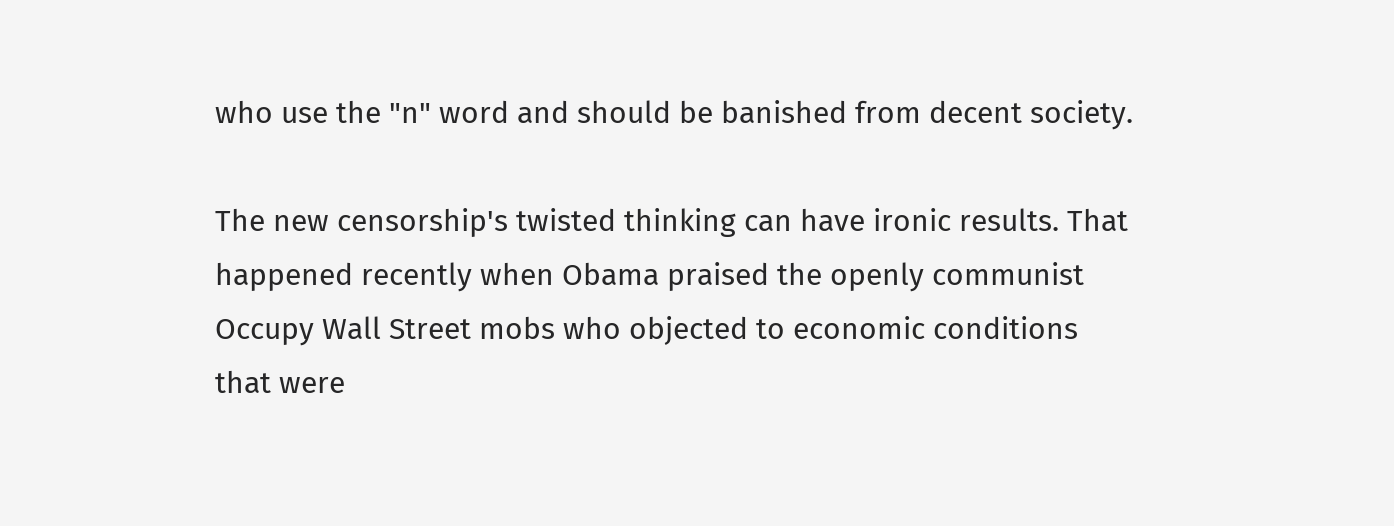who use the "n" word and should be banished from decent society.

The new censorship's twisted thinking can have ironic results. That happened recently when Obama praised the openly communist Occupy Wall Street mobs who objected to economic conditions that were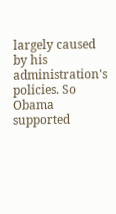largely caused by his administration's policies. So Obama supported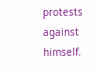protests against himself.